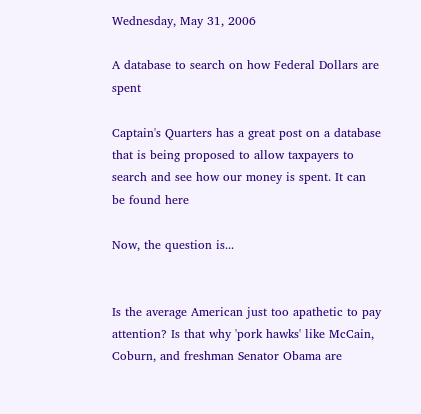Wednesday, May 31, 2006

A database to search on how Federal Dollars are spent

Captain's Quarters has a great post on a database that is being proposed to allow taxpayers to search and see how our money is spent. It can be found here

Now, the question is...


Is the average American just too apathetic to pay attention? Is that why 'pork hawks' like McCain, Coburn, and freshman Senator Obama are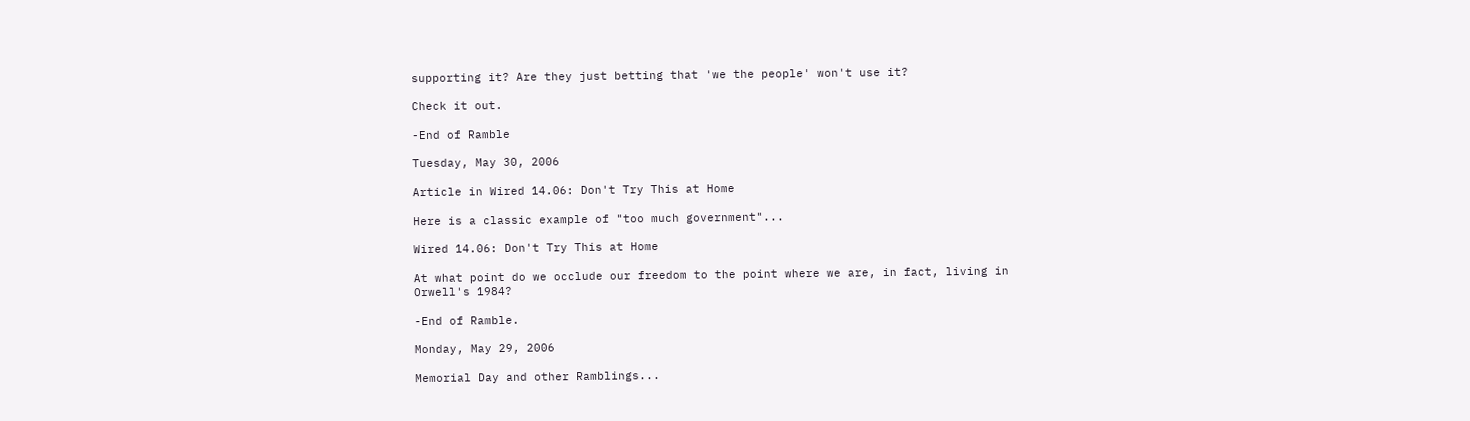supporting it? Are they just betting that 'we the people' won't use it?

Check it out.

-End of Ramble

Tuesday, May 30, 2006

Article in Wired 14.06: Don't Try This at Home

Here is a classic example of "too much government"...

Wired 14.06: Don't Try This at Home

At what point do we occlude our freedom to the point where we are, in fact, living in Orwell's 1984?

-End of Ramble.

Monday, May 29, 2006

Memorial Day and other Ramblings...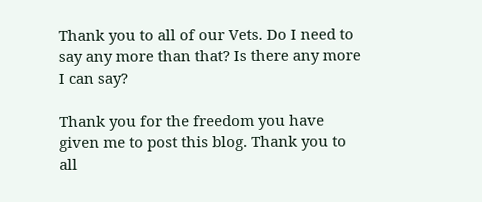Thank you to all of our Vets. Do I need to say any more than that? Is there any more I can say?

Thank you for the freedom you have given me to post this blog. Thank you to all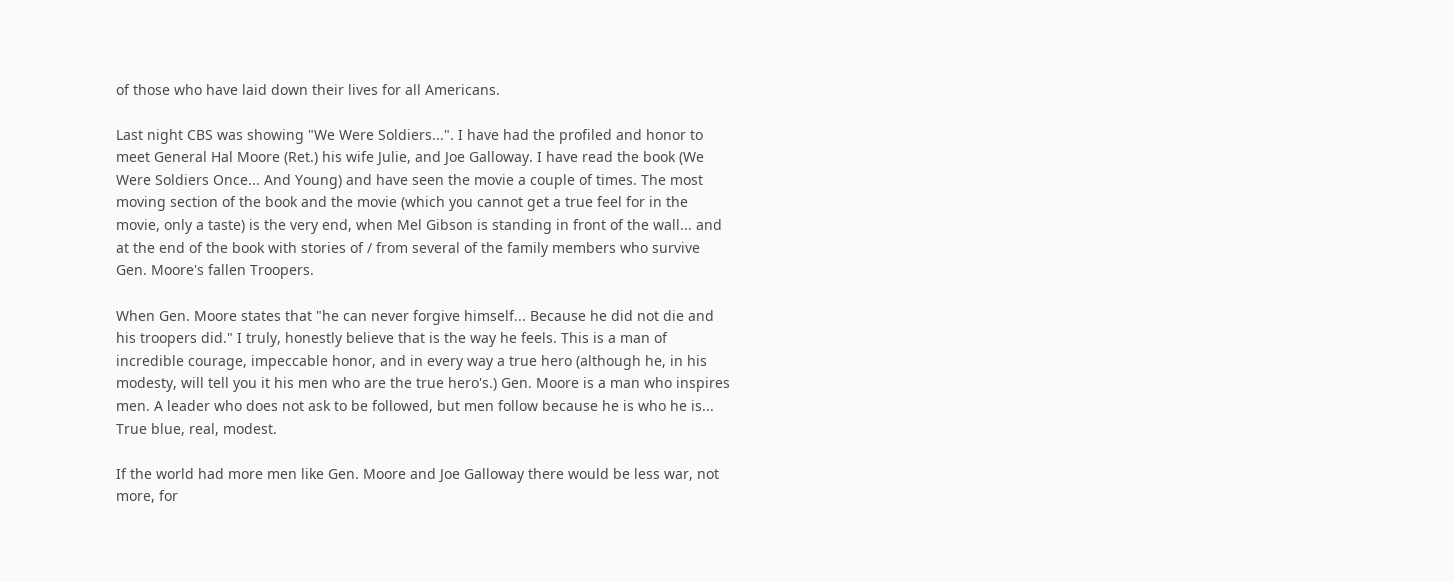of those who have laid down their lives for all Americans.

Last night CBS was showing "We Were Soldiers...". I have had the profiled and honor to meet General Hal Moore (Ret.) his wife Julie, and Joe Galloway. I have read the book (We Were Soldiers Once... And Young) and have seen the movie a couple of times. The most moving section of the book and the movie (which you cannot get a true feel for in the movie, only a taste) is the very end, when Mel Gibson is standing in front of the wall... and at the end of the book with stories of / from several of the family members who survive Gen. Moore's fallen Troopers.

When Gen. Moore states that "he can never forgive himself... Because he did not die and his troopers did." I truly, honestly believe that is the way he feels. This is a man of incredible courage, impeccable honor, and in every way a true hero (although he, in his modesty, will tell you it his men who are the true hero's.) Gen. Moore is a man who inspires men. A leader who does not ask to be followed, but men follow because he is who he is... True blue, real, modest.

If the world had more men like Gen. Moore and Joe Galloway there would be less war, not more, for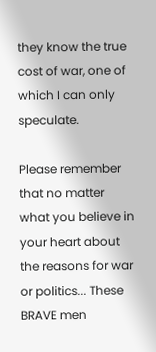they know the true cost of war, one of which I can only speculate.

Please remember that no matter what you believe in your heart about the reasons for war or politics... These BRAVE men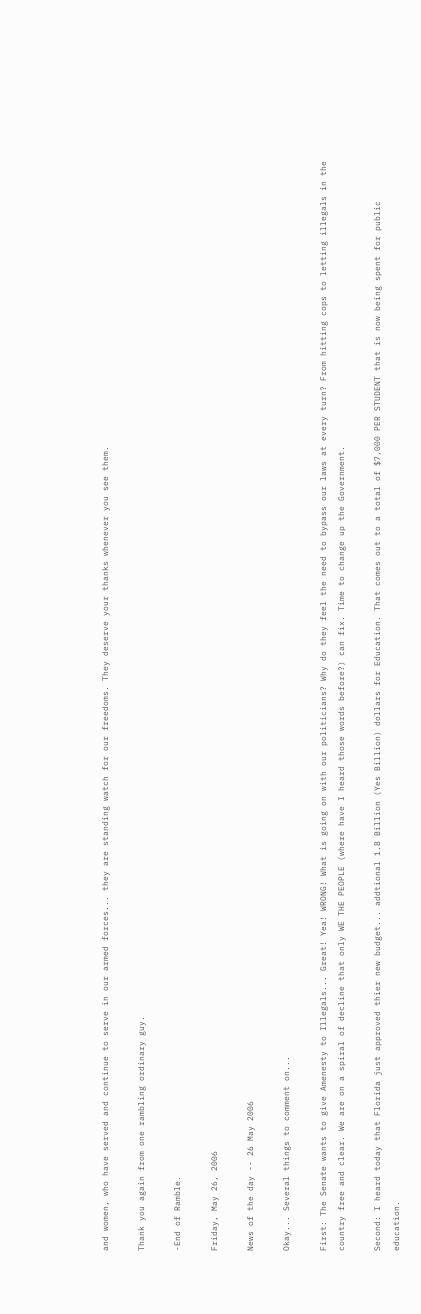and women, who have served and continue to serve in our armed forces... they are standing watch for our freedoms. They deserve your thanks whenever you see them.

Thank you again from one rambling ordinary guy.

-End of Ramble.

Friday, May 26, 2006

News of the day -- 26 May 2006

Okay... Several things to comment on...

First: The Senate wants to give Amenesty to Illegals... Great! Yea! WRONG! What is going on with our politicians? Why do they feel the need to bypass our laws at every turn? From hitting cops to letting illegals in the country free and clear. We are on a spiral of decline that only WE THE PEOPLE (where have I heard those words before?) can fix. Time to change up the Government.

Second: I heard today that Florida just approved thier new budget... addtional 1.8 Billion (Yes Billion) dollars for Education. That comes out to a total of $7,000 PER STUDENT that is now being spent for public education.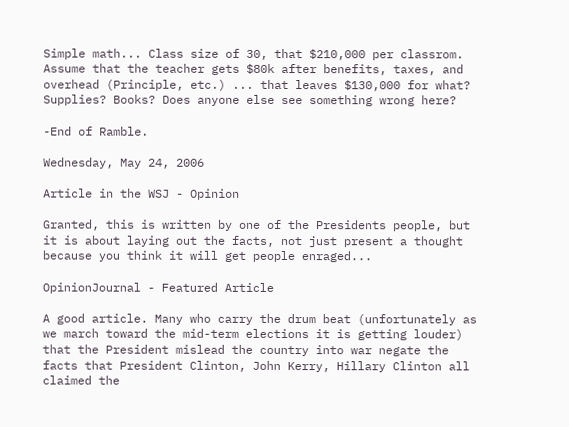Simple math... Class size of 30, that $210,000 per classrom. Assume that the teacher gets $80k after benefits, taxes, and overhead (Principle, etc.) ... that leaves $130,000 for what? Supplies? Books? Does anyone else see something wrong here?

-End of Ramble.

Wednesday, May 24, 2006

Article in the WSJ - Opinion

Granted, this is written by one of the Presidents people, but it is about laying out the facts, not just present a thought because you think it will get people enraged...

OpinionJournal - Featured Article

A good article. Many who carry the drum beat (unfortunately as we march toward the mid-term elections it is getting louder) that the President mislead the country into war negate the facts that President Clinton, John Kerry, Hillary Clinton all claimed the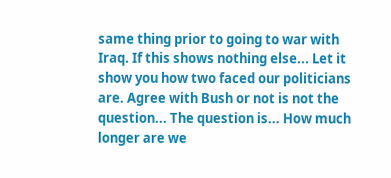same thing prior to going to war with Iraq. If this shows nothing else... Let it show you how two faced our politicians are. Agree with Bush or not is not the question... The question is... How much longer are we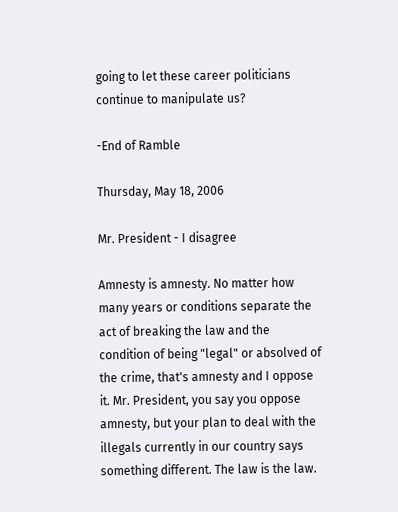going to let these career politicians continue to manipulate us?

-End of Ramble

Thursday, May 18, 2006

Mr. President - I disagree

Amnesty is amnesty. No matter how many years or conditions separate the act of breaking the law and the condition of being "legal" or absolved of the crime, that's amnesty and I oppose it. Mr. President, you say you oppose amnesty, but your plan to deal with the illegals currently in our country says something different. The law is the law.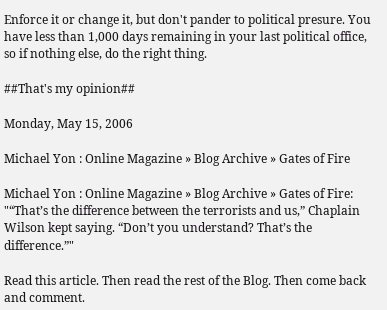Enforce it or change it, but don't pander to political presure. You have less than 1,000 days remaining in your last political office, so if nothing else, do the right thing.

##That's my opinion##

Monday, May 15, 2006

Michael Yon : Online Magazine » Blog Archive » Gates of Fire

Michael Yon : Online Magazine » Blog Archive » Gates of Fire: "“That’s the difference between the terrorists and us,” Chaplain Wilson kept saying. “Don’t you understand? That’s the difference.”"

Read this article. Then read the rest of the Blog. Then come back and comment.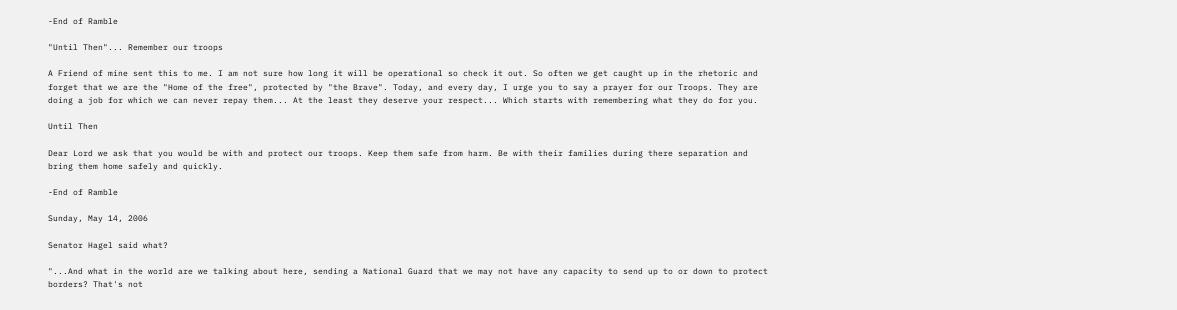-End of Ramble

"Until Then"... Remember our troops

A Friend of mine sent this to me. I am not sure how long it will be operational so check it out. So often we get caught up in the rhetoric and forget that we are the "Home of the free", protected by "the Brave". Today, and every day, I urge you to say a prayer for our Troops. They are doing a job for which we can never repay them... At the least they deserve your respect... Which starts with remembering what they do for you.

Until Then

Dear Lord we ask that you would be with and protect our troops. Keep them safe from harm. Be with their families during there separation and bring them home safely and quickly.

-End of Ramble

Sunday, May 14, 2006

Senator Hagel said what?

"...And what in the world are we talking about here, sending a National Guard that we may not have any capacity to send up to or down to protect borders? That's not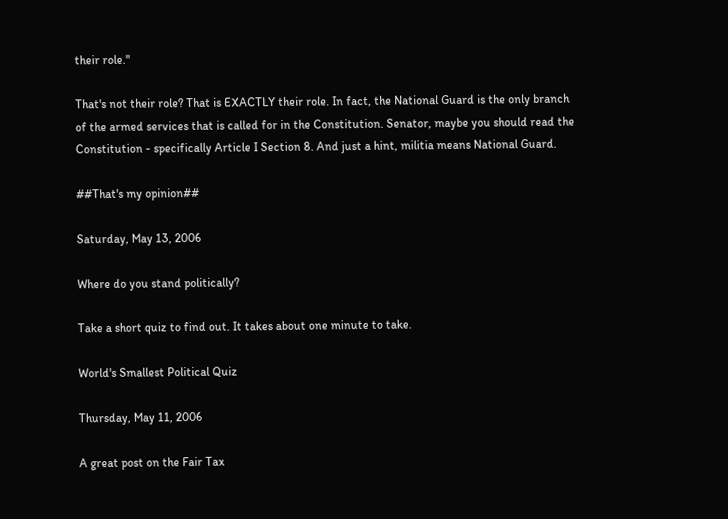their role."

That's not their role? That is EXACTLY their role. In fact, the National Guard is the only branch of the armed services that is called for in the Constitution. Senator, maybe you should read the Constitution - specifically Article I Section 8. And just a hint, militia means National Guard.

##That's my opinion##

Saturday, May 13, 2006

Where do you stand politically?

Take a short quiz to find out. It takes about one minute to take.

World's Smallest Political Quiz

Thursday, May 11, 2006

A great post on the Fair Tax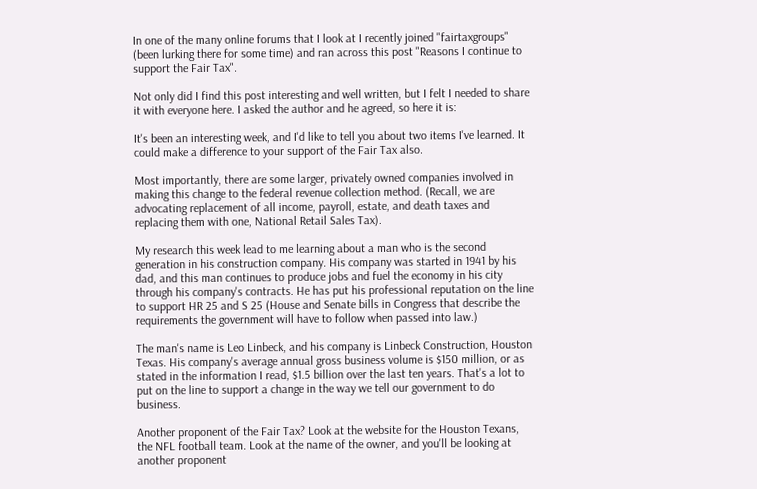In one of the many online forums that I look at I recently joined "fairtaxgroups" (been lurking there for some time) and ran across this post "Reasons I continue to support the Fair Tax".

Not only did I find this post interesting and well written, but I felt I needed to share it with everyone here. I asked the author and he agreed, so here it is:

It's been an interesting week, and I'd like to tell you about two items I've learned. It could make a difference to your support of the Fair Tax also.

Most importantly, there are some larger, privately owned companies involved in making this change to the federal revenue collection method. (Recall, we are advocating replacement of all income, payroll, estate, and death taxes and replacing them with one, National Retail Sales Tax).

My research this week lead to me learning about a man who is the second generation in his construction company. His company was started in 1941 by his dad, and this man continues to produce jobs and fuel the economy in his city through his company's contracts. He has put his professional reputation on the line to support HR 25 and S 25 (House and Senate bills in Congress that describe the requirements the government will have to follow when passed into law.)

The man's name is Leo Linbeck, and his company is Linbeck Construction, Houston Texas. His company's average annual gross business volume is $150 million, or as stated in the information I read, $1.5 billion over the last ten years. That's a lot to put on the line to support a change in the way we tell our government to do business.

Another proponent of the Fair Tax? Look at the website for the Houston Texans, the NFL football team. Look at the name of the owner, and you'll be looking at another proponent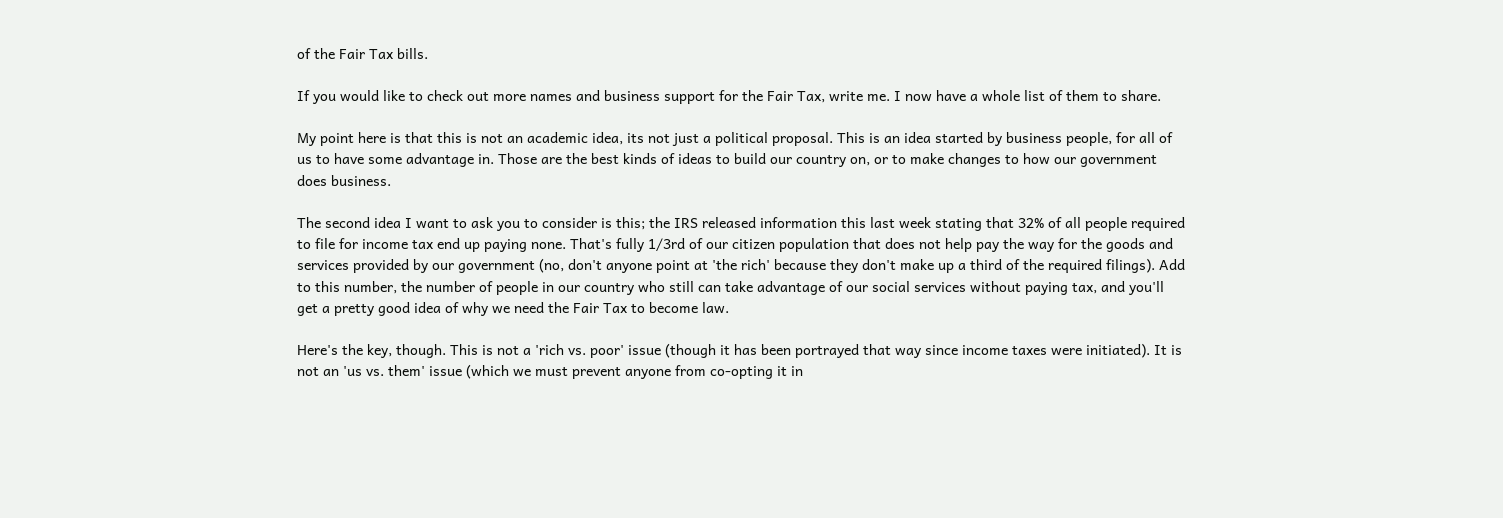of the Fair Tax bills.

If you would like to check out more names and business support for the Fair Tax, write me. I now have a whole list of them to share.

My point here is that this is not an academic idea, its not just a political proposal. This is an idea started by business people, for all of us to have some advantage in. Those are the best kinds of ideas to build our country on, or to make changes to how our government does business.

The second idea I want to ask you to consider is this; the IRS released information this last week stating that 32% of all people required to file for income tax end up paying none. That's fully 1/3rd of our citizen population that does not help pay the way for the goods and services provided by our government (no, don't anyone point at 'the rich' because they don't make up a third of the required filings). Add to this number, the number of people in our country who still can take advantage of our social services without paying tax, and you'll get a pretty good idea of why we need the Fair Tax to become law.

Here's the key, though. This is not a 'rich vs. poor' issue (though it has been portrayed that way since income taxes were initiated). It is not an 'us vs. them' issue (which we must prevent anyone from co-opting it in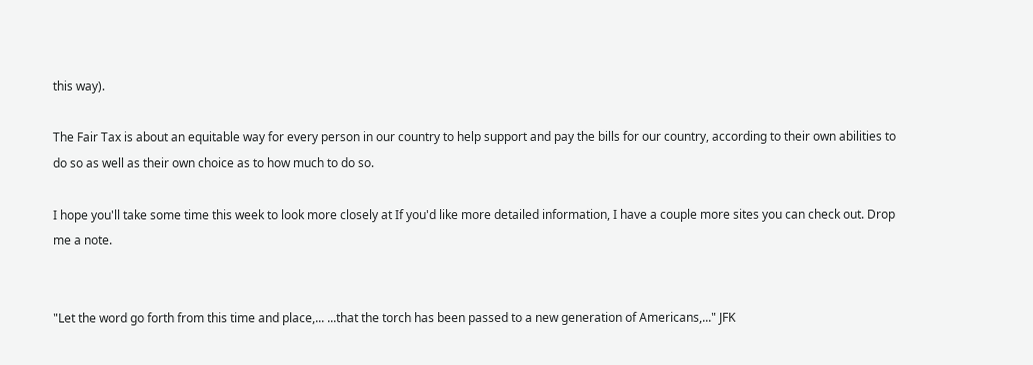this way).

The Fair Tax is about an equitable way for every person in our country to help support and pay the bills for our country, according to their own abilities to do so as well as their own choice as to how much to do so.

I hope you'll take some time this week to look more closely at If you'd like more detailed information, I have a couple more sites you can check out. Drop me a note.


"Let the word go forth from this time and place,... ...that the torch has been passed to a new generation of Americans,..." JFK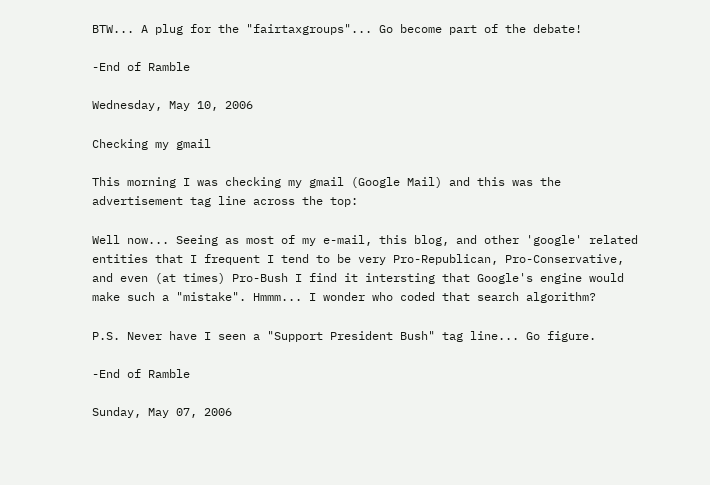BTW... A plug for the "fairtaxgroups"... Go become part of the debate!

-End of Ramble

Wednesday, May 10, 2006

Checking my gmail

This morning I was checking my gmail (Google Mail) and this was the advertisement tag line across the top:

Well now... Seeing as most of my e-mail, this blog, and other 'google' related entities that I frequent I tend to be very Pro-Republican, Pro-Conservative, and even (at times) Pro-Bush I find it intersting that Google's engine would make such a "mistake". Hmmm... I wonder who coded that search algorithm?

P.S. Never have I seen a "Support President Bush" tag line... Go figure.

-End of Ramble

Sunday, May 07, 2006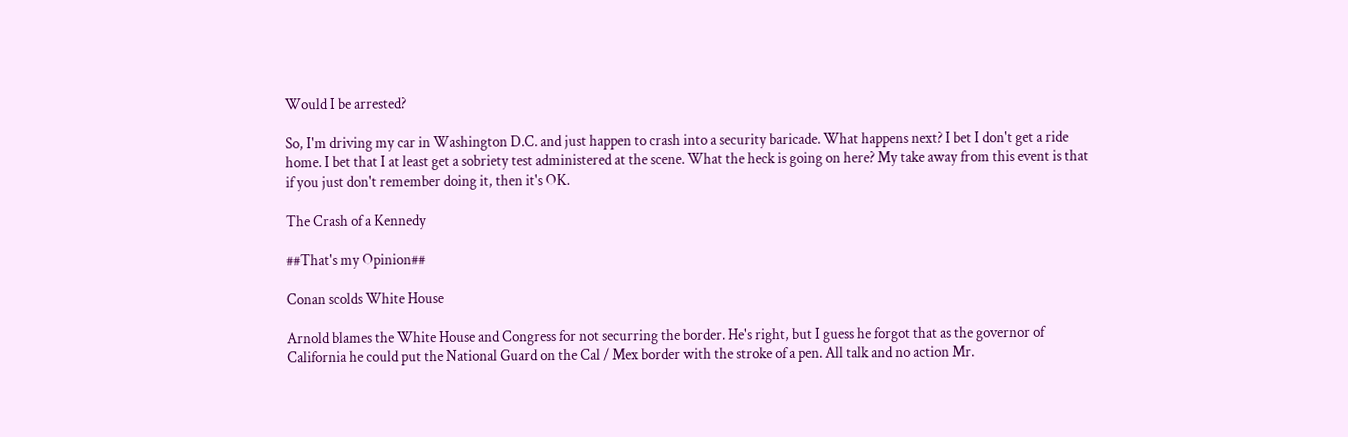Would I be arrested?

So, I'm driving my car in Washington D.C. and just happen to crash into a security baricade. What happens next? I bet I don't get a ride home. I bet that I at least get a sobriety test administered at the scene. What the heck is going on here? My take away from this event is that if you just don't remember doing it, then it's OK.

The Crash of a Kennedy

##That's my Opinion##

Conan scolds White House

Arnold blames the White House and Congress for not securring the border. He's right, but I guess he forgot that as the governor of California he could put the National Guard on the Cal / Mex border with the stroke of a pen. All talk and no action Mr.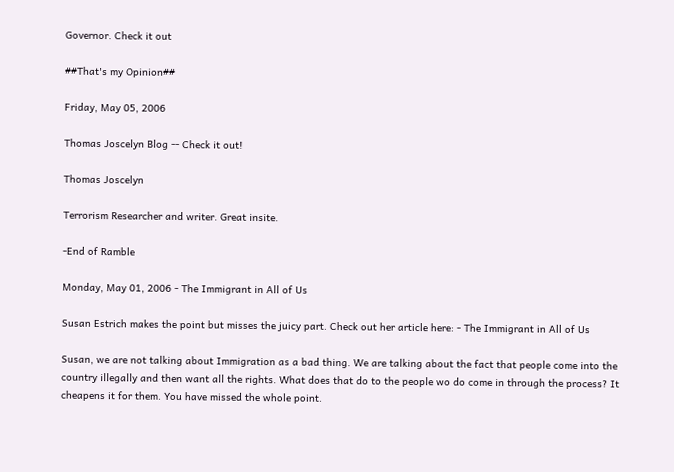Governor. Check it out

##That's my Opinion##

Friday, May 05, 2006

Thomas Joscelyn Blog -- Check it out!

Thomas Joscelyn

Terrorism Researcher and writer. Great insite.

-End of Ramble

Monday, May 01, 2006 - The Immigrant in All of Us

Susan Estrich makes the point but misses the juicy part. Check out her article here: - The Immigrant in All of Us

Susan, we are not talking about Immigration as a bad thing. We are talking about the fact that people come into the country illegally and then want all the rights. What does that do to the people wo do come in through the process? It cheapens it for them. You have missed the whole point.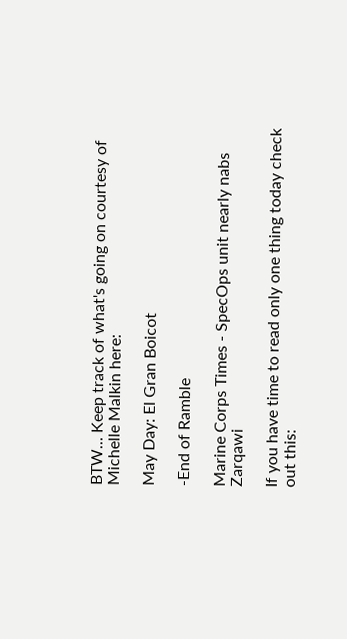BTW... Keep track of what's going on courtesy of Michelle Malkin here:

May Day: El Gran Boicot

-End of Ramble

Marine Corps Times - SpecOps unit nearly nabs Zarqawi

If you have time to read only one thing today check out this: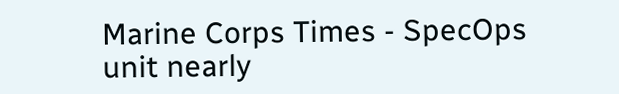Marine Corps Times - SpecOps unit nearly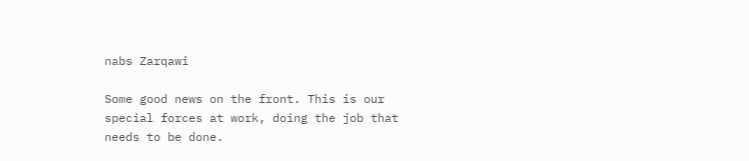nabs Zarqawi

Some good news on the front. This is our special forces at work, doing the job that needs to be done.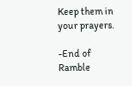Keep them in your prayers.

-End of Ramble